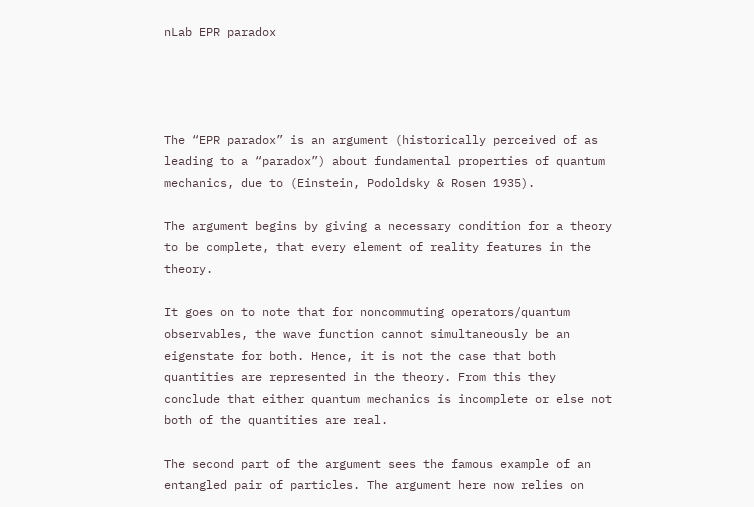nLab EPR paradox




The “EPR paradox” is an argument (historically perceived of as leading to a “paradox”) about fundamental properties of quantum mechanics, due to (Einstein, Podoldsky & Rosen 1935).

The argument begins by giving a necessary condition for a theory to be complete, that every element of reality features in the theory.

It goes on to note that for noncommuting operators/quantum observables, the wave function cannot simultaneously be an eigenstate for both. Hence, it is not the case that both quantities are represented in the theory. From this they conclude that either quantum mechanics is incomplete or else not both of the quantities are real.

The second part of the argument sees the famous example of an entangled pair of particles. The argument here now relies on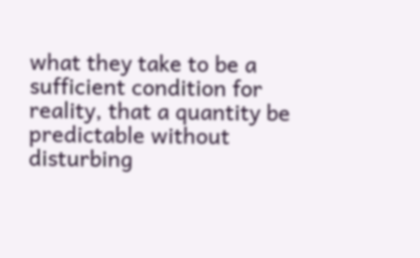what they take to be a sufficient condition for reality, that a quantity be predictable without disturbing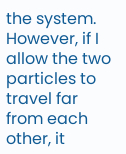the system. However, if I allow the two particles to travel far from each other, it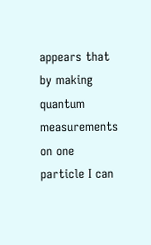appears that by making quantum measurements on one particle I can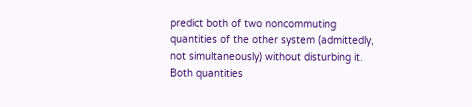predict both of two noncommuting quantities of the other system (admittedly, not simultaneously) without disturbing it. Both quantities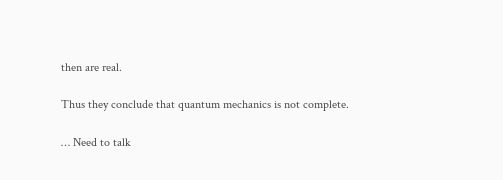then are real.

Thus they conclude that quantum mechanics is not complete.

… Need to talk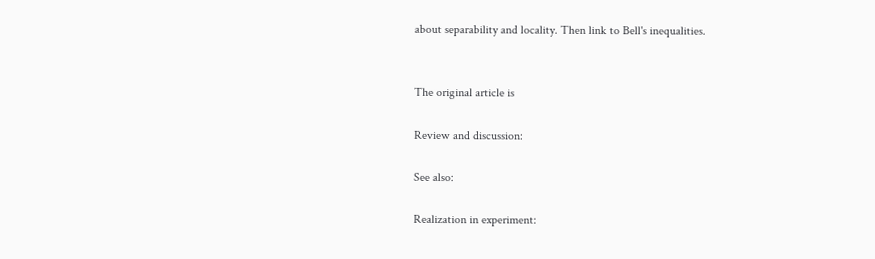about separability and locality. Then link to Bell's inequalities.


The original article is

Review and discussion:

See also:

Realization in experiment: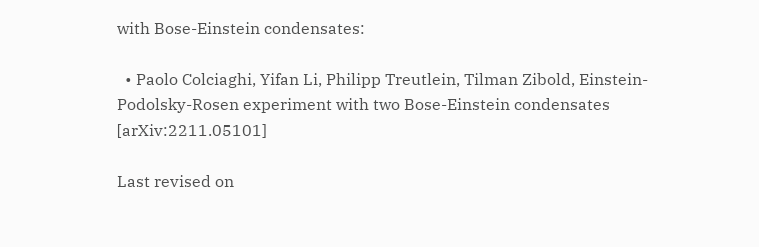with Bose-Einstein condensates:

  • Paolo Colciaghi, Yifan Li, Philipp Treutlein, Tilman Zibold, Einstein-Podolsky-Rosen experiment with two Bose-Einstein condensates [arXiv:2211.05101]

Last revised on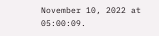November 10, 2022 at 05:00:09.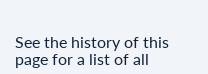See the history of this page for a list of all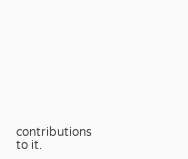contributions to it.